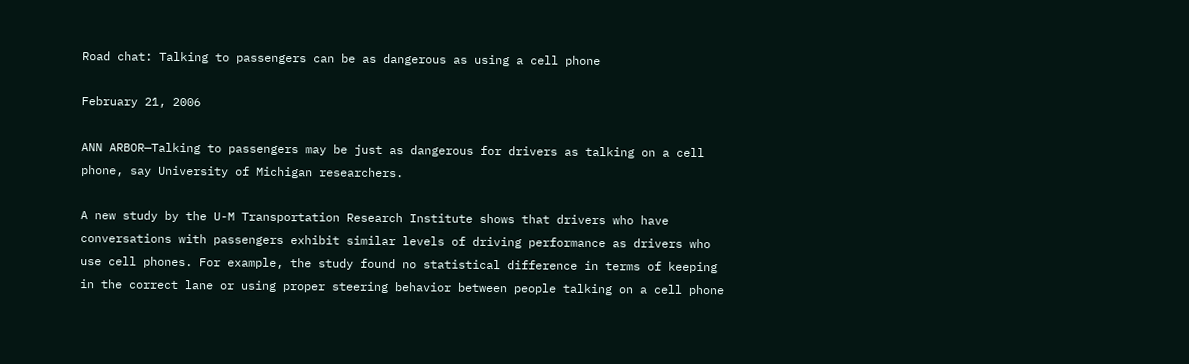Road chat: Talking to passengers can be as dangerous as using a cell phone

February 21, 2006

ANN ARBOR—Talking to passengers may be just as dangerous for drivers as talking on a cell phone, say University of Michigan researchers.

A new study by the U-M Transportation Research Institute shows that drivers who have conversations with passengers exhibit similar levels of driving performance as drivers who use cell phones. For example, the study found no statistical difference in terms of keeping in the correct lane or using proper steering behavior between people talking on a cell phone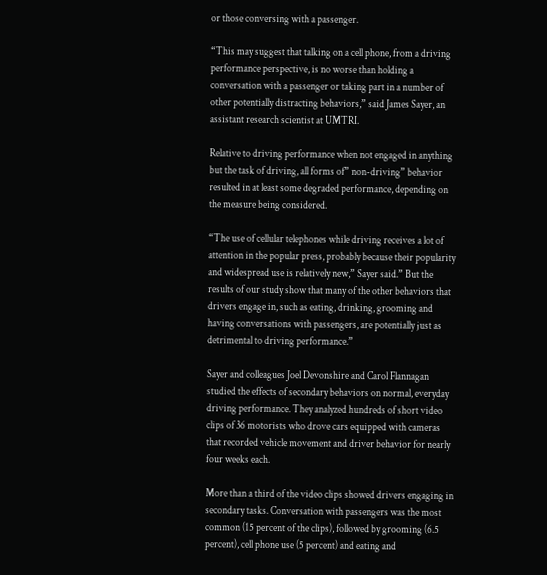or those conversing with a passenger.

“This may suggest that talking on a cell phone, from a driving performance perspective, is no worse than holding a conversation with a passenger or taking part in a number of other potentially distracting behaviors,” said James Sayer, an assistant research scientist at UMTRI.

Relative to driving performance when not engaged in anything but the task of driving, all forms of” non-driving” behavior resulted in at least some degraded performance, depending on the measure being considered.

“The use of cellular telephones while driving receives a lot of attention in the popular press, probably because their popularity and widespread use is relatively new,” Sayer said.” But the results of our study show that many of the other behaviors that drivers engage in, such as eating, drinking, grooming and having conversations with passengers, are potentially just as detrimental to driving performance.”

Sayer and colleagues Joel Devonshire and Carol Flannagan studied the effects of secondary behaviors on normal, everyday driving performance. They analyzed hundreds of short video clips of 36 motorists who drove cars equipped with cameras that recorded vehicle movement and driver behavior for nearly four weeks each.

More than a third of the video clips showed drivers engaging in secondary tasks. Conversation with passengers was the most common (15 percent of the clips), followed by grooming (6.5 percent), cell phone use (5 percent) and eating and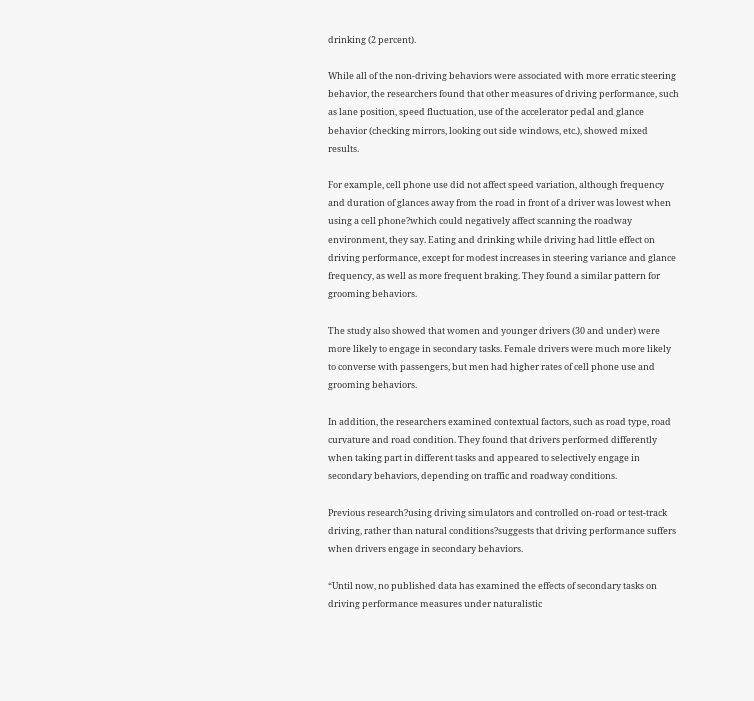drinking (2 percent).

While all of the non-driving behaviors were associated with more erratic steering behavior, the researchers found that other measures of driving performance, such as lane position, speed fluctuation, use of the accelerator pedal and glance behavior (checking mirrors, looking out side windows, etc.), showed mixed results.

For example, cell phone use did not affect speed variation, although frequency and duration of glances away from the road in front of a driver was lowest when using a cell phone?which could negatively affect scanning the roadway environment, they say. Eating and drinking while driving had little effect on driving performance, except for modest increases in steering variance and glance frequency, as well as more frequent braking. They found a similar pattern for grooming behaviors.

The study also showed that women and younger drivers (30 and under) were more likely to engage in secondary tasks. Female drivers were much more likely to converse with passengers, but men had higher rates of cell phone use and grooming behaviors.

In addition, the researchers examined contextual factors, such as road type, road curvature and road condition. They found that drivers performed differently when taking part in different tasks and appeared to selectively engage in secondary behaviors, depending on traffic and roadway conditions.

Previous research?using driving simulators and controlled on-road or test-track driving, rather than natural conditions?suggests that driving performance suffers when drivers engage in secondary behaviors.

“Until now, no published data has examined the effects of secondary tasks on driving performance measures under naturalistic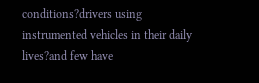conditions?drivers using instrumented vehicles in their daily lives?and few have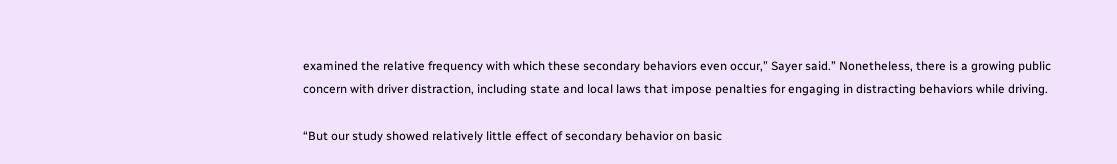examined the relative frequency with which these secondary behaviors even occur,” Sayer said.” Nonetheless, there is a growing public concern with driver distraction, including state and local laws that impose penalties for engaging in distracting behaviors while driving.

“But our study showed relatively little effect of secondary behavior on basic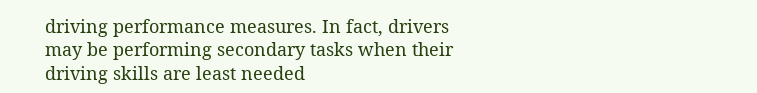driving performance measures. In fact, drivers may be performing secondary tasks when their driving skills are least needed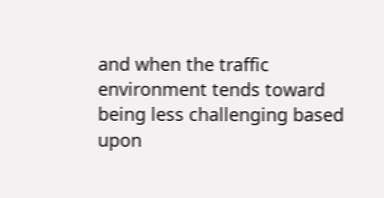and when the traffic environment tends toward being less challenging based upon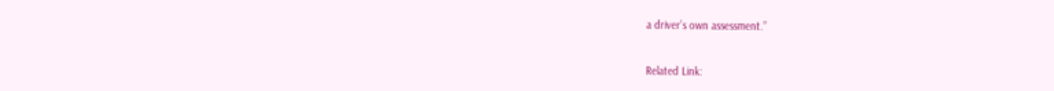a driver’s own assessment.”


Related Link: